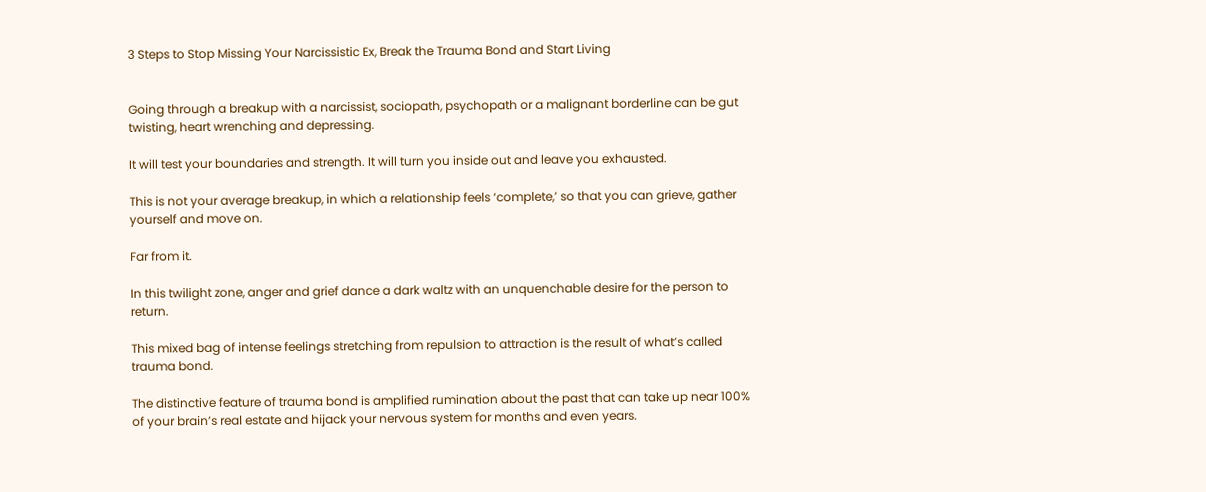3 Steps to Stop Missing Your Narcissistic Ex, Break the Trauma Bond and Start Living


Going through a breakup with a narcissist, sociopath, psychopath or a malignant borderline can be gut twisting, heart wrenching and depressing.

It will test your boundaries and strength. It will turn you inside out and leave you exhausted.

This is not your average breakup, in which a relationship feels ‘complete,’ so that you can grieve, gather yourself and move on.

Far from it.

In this twilight zone, anger and grief dance a dark waltz with an unquenchable desire for the person to return.

This mixed bag of intense feelings stretching from repulsion to attraction is the result of what’s called trauma bond.

The distinctive feature of trauma bond is amplified rumination about the past that can take up near 100% of your brain’s real estate and hijack your nervous system for months and even years.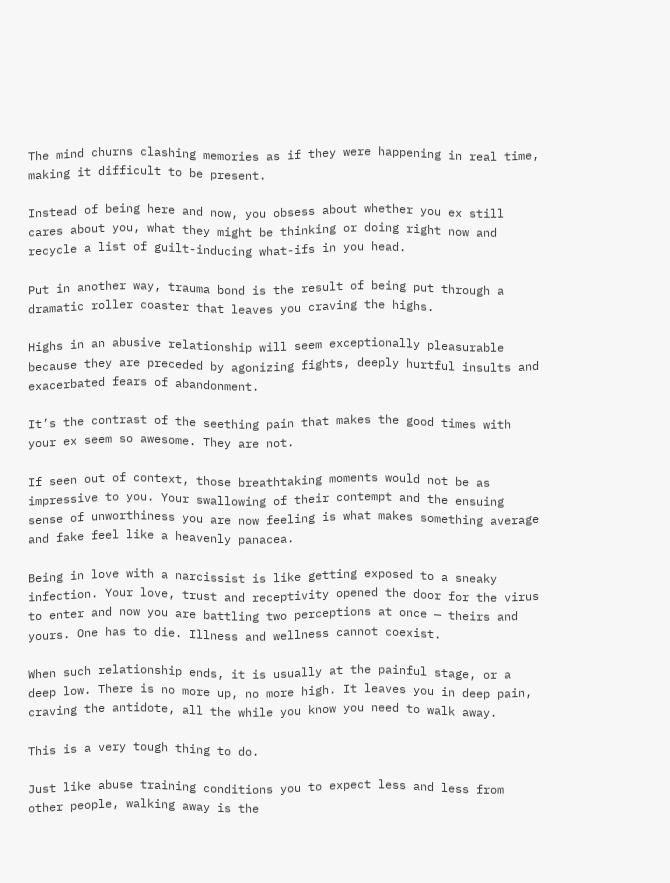The mind churns clashing memories as if they were happening in real time, making it difficult to be present.

Instead of being here and now, you obsess about whether you ex still cares about you, what they might be thinking or doing right now and recycle a list of guilt-inducing what-ifs in you head.

Put in another way, trauma bond is the result of being put through a dramatic roller coaster that leaves you craving the highs.

Highs in an abusive relationship will seem exceptionally pleasurable because they are preceded by agonizing fights, deeply hurtful insults and exacerbated fears of abandonment.

It’s the contrast of the seething pain that makes the good times with your ex seem so awesome. They are not.

If seen out of context, those breathtaking moments would not be as impressive to you. Your swallowing of their contempt and the ensuing sense of unworthiness you are now feeling is what makes something average and fake feel like a heavenly panacea.

Being in love with a narcissist is like getting exposed to a sneaky infection. Your love, trust and receptivity opened the door for the virus to enter and now you are battling two perceptions at once — theirs and yours. One has to die. Illness and wellness cannot coexist.

When such relationship ends, it is usually at the painful stage, or a deep low. There is no more up, no more high. It leaves you in deep pain, craving the antidote, all the while you know you need to walk away.

This is a very tough thing to do.

Just like abuse training conditions you to expect less and less from other people, walking away is the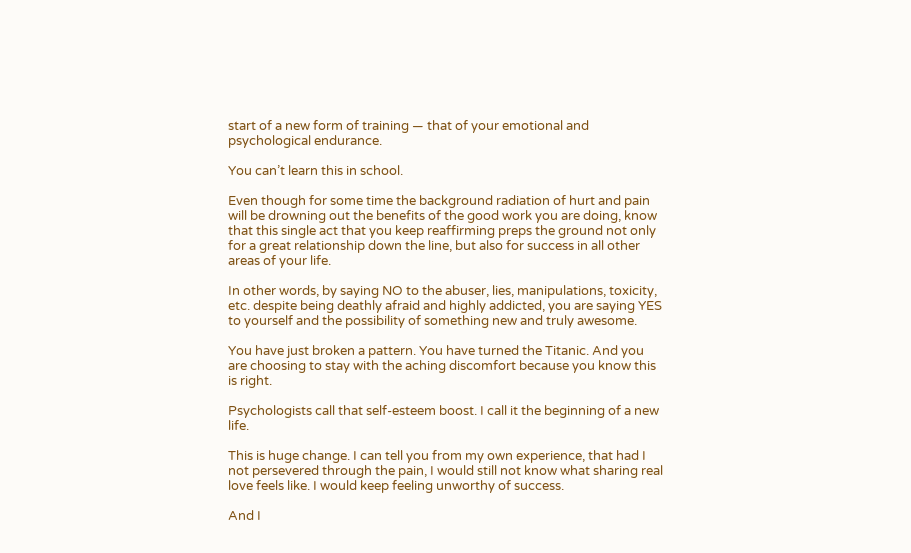start of a new form of training — that of your emotional and psychological endurance.

You can’t learn this in school.

Even though for some time the background radiation of hurt and pain will be drowning out the benefits of the good work you are doing, know that this single act that you keep reaffirming preps the ground not only for a great relationship down the line, but also for success in all other areas of your life.

In other words, by saying NO to the abuser, lies, manipulations, toxicity, etc. despite being deathly afraid and highly addicted, you are saying YES to yourself and the possibility of something new and truly awesome.

You have just broken a pattern. You have turned the Titanic. And you are choosing to stay with the aching discomfort because you know this is right.

Psychologists call that self-esteem boost. I call it the beginning of a new life.

This is huge change. I can tell you from my own experience, that had I not persevered through the pain, I would still not know what sharing real love feels like. I would keep feeling unworthy of success.

And I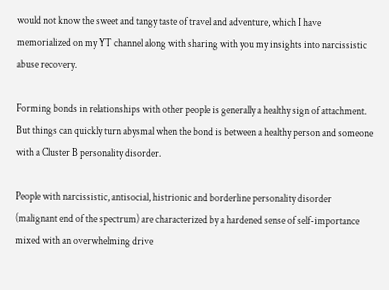would not know the sweet and tangy taste of travel and adventure, which I have memorialized on my YT channel along with sharing with you my insights into narcissistic abuse recovery.

Forming bonds in relationships with other people is generally a healthy sign of attachment. But things can quickly turn abysmal when the bond is between a healthy person and someone with a Cluster B personality disorder.

People with narcissistic, antisocial, histrionic and borderline personality disorder (malignant end of the spectrum) are characterized by a hardened sense of self-importance mixed with an overwhelming drive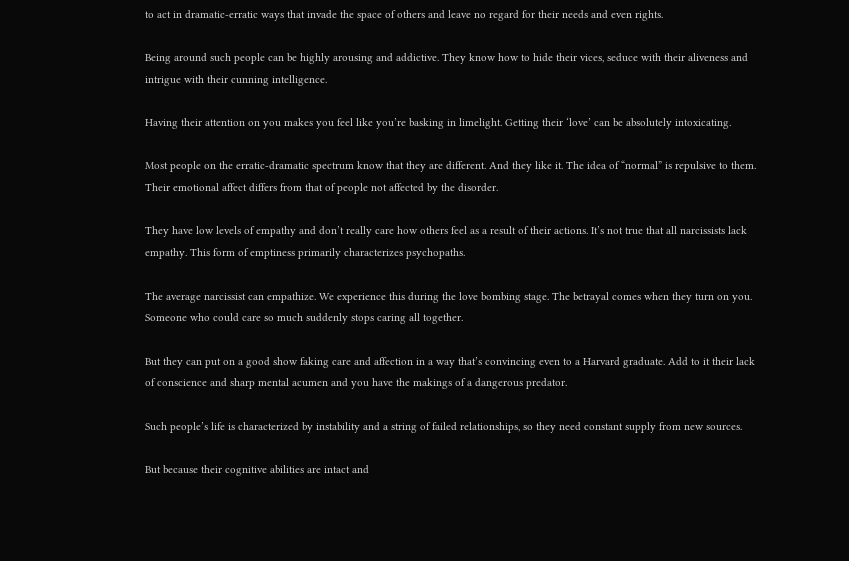to act in dramatic-erratic ways that invade the space of others and leave no regard for their needs and even rights.

Being around such people can be highly arousing and addictive. They know how to hide their vices, seduce with their aliveness and intrigue with their cunning intelligence.

Having their attention on you makes you feel like you’re basking in limelight. Getting their ‘love’ can be absolutely intoxicating.

Most people on the erratic-dramatic spectrum know that they are different. And they like it. The idea of “normal” is repulsive to them. Their emotional affect differs from that of people not affected by the disorder.

They have low levels of empathy and don’t really care how others feel as a result of their actions. It’s not true that all narcissists lack empathy. This form of emptiness primarily characterizes psychopaths.

The average narcissist can empathize. We experience this during the love bombing stage. The betrayal comes when they turn on you. Someone who could care so much suddenly stops caring all together.

But they can put on a good show faking care and affection in a way that’s convincing even to a Harvard graduate. Add to it their lack of conscience and sharp mental acumen and you have the makings of a dangerous predator.

Such people’s life is characterized by instability and a string of failed relationships, so they need constant supply from new sources.

But because their cognitive abilities are intact and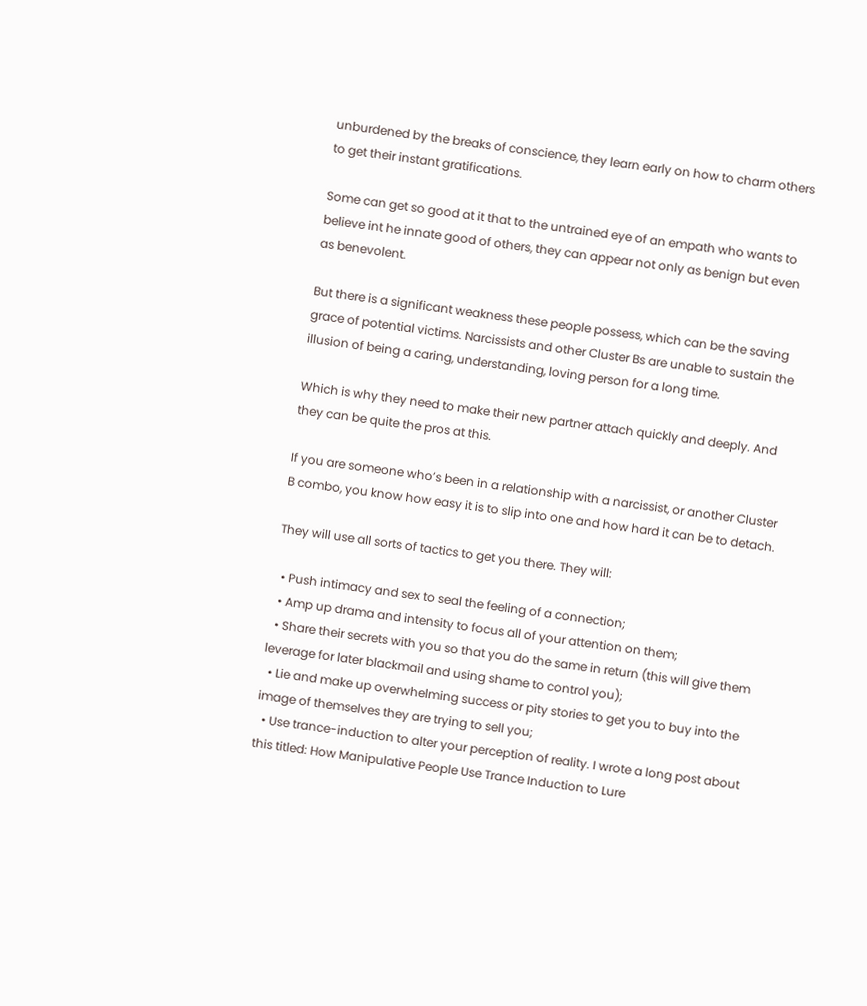unburdened by the breaks of conscience, they learn early on how to charm others to get their instant gratifications.

Some can get so good at it that to the untrained eye of an empath who wants to believe int he innate good of others, they can appear not only as benign but even as benevolent.

But there is a significant weakness these people possess, which can be the saving grace of potential victims. Narcissists and other Cluster Bs are unable to sustain the illusion of being a caring, understanding, loving person for a long time.

Which is why they need to make their new partner attach quickly and deeply. And they can be quite the pros at this.

If you are someone who’s been in a relationship with a narcissist, or another Cluster B combo, you know how easy it is to slip into one and how hard it can be to detach.

They will use all sorts of tactics to get you there. They will:

  • Push intimacy and sex to seal the feeling of a connection;
  • Amp up drama and intensity to focus all of your attention on them;
  • Share their secrets with you so that you do the same in return (this will give them leverage for later blackmail and using shame to control you);
  • Lie and make up overwhelming success or pity stories to get you to buy into the image of themselves they are trying to sell you;
  • Use trance-induction to alter your perception of reality. I wrote a long post about this titled: How Manipulative People Use Trance Induction to Lure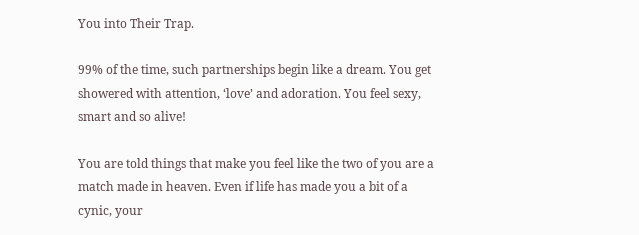You into Their Trap.

99% of the time, such partnerships begin like a dream. You get showered with attention, ‘love’ and adoration. You feel sexy, smart and so alive!

You are told things that make you feel like the two of you are a match made in heaven. Even if life has made you a bit of a cynic, your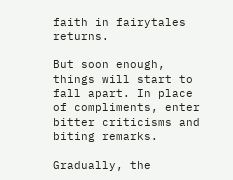faith in fairytales returns.

But soon enough, things will start to fall apart. In place of compliments, enter bitter criticisms and biting remarks.

Gradually, the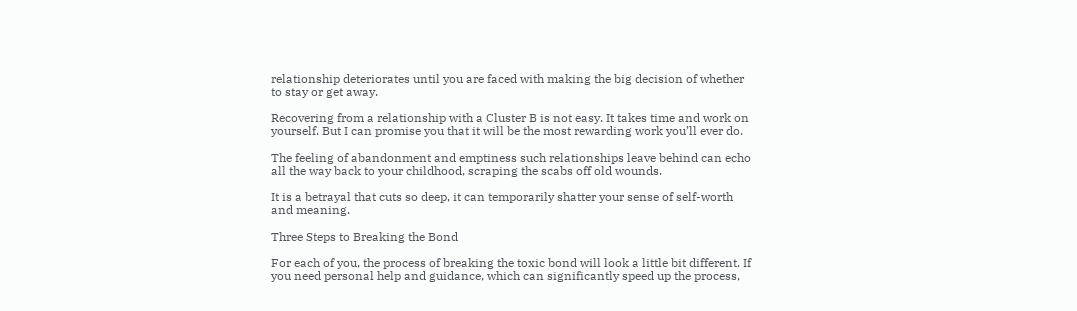relationship deteriorates until you are faced with making the big decision of whether to stay or get away.

Recovering from a relationship with a Cluster B is not easy. It takes time and work on yourself. But I can promise you that it will be the most rewarding work you’ll ever do.

The feeling of abandonment and emptiness such relationships leave behind can echo all the way back to your childhood, scraping the scabs off old wounds.

It is a betrayal that cuts so deep, it can temporarily shatter your sense of self-worth and meaning.

Three Steps to Breaking the Bond

For each of you, the process of breaking the toxic bond will look a little bit different. If you need personal help and guidance, which can significantly speed up the process,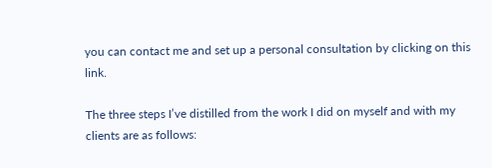you can contact me and set up a personal consultation by clicking on this link.

The three steps I’ve distilled from the work I did on myself and with my clients are as follows: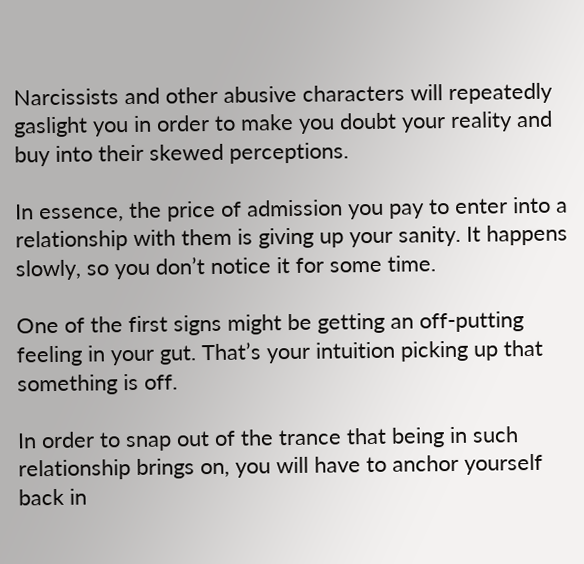Narcissists and other abusive characters will repeatedly gaslight you in order to make you doubt your reality and buy into their skewed perceptions.

In essence, the price of admission you pay to enter into a relationship with them is giving up your sanity. It happens slowly, so you don’t notice it for some time.

One of the first signs might be getting an off-putting feeling in your gut. That’s your intuition picking up that something is off.

In order to snap out of the trance that being in such relationship brings on, you will have to anchor yourself back in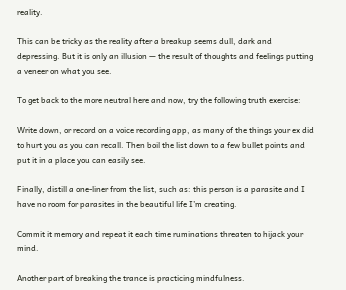reality.

This can be tricky as the reality after a breakup seems dull, dark and depressing. But it is only an illusion — the result of thoughts and feelings putting a veneer on what you see.

To get back to the more neutral here and now, try the following truth exercise:

Write down, or record on a voice recording app, as many of the things your ex did to hurt you as you can recall. Then boil the list down to a few bullet points and put it in a place you can easily see.

Finally, distill a one-liner from the list, such as: this person is a parasite and I have no room for parasites in the beautiful life I’m creating.

Commit it memory and repeat it each time ruminations threaten to hijack your mind.

Another part of breaking the trance is practicing mindfulness.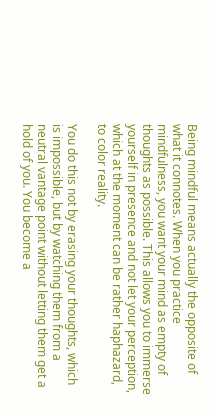Being mindful means actually the opposite of what it connotes. When you practice mindfulness, you want your mind as empty of thoughts as possible. This allows you to immerse yourself in presence and not let your perception, which at the moment can be rather haphazard, to color reality.

You do this not by erasing your thoughts, which is impossible, but by watching them from a neutral vantage point without letting them get a hold of you. You become a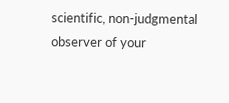scientific, non-judgmental observer of your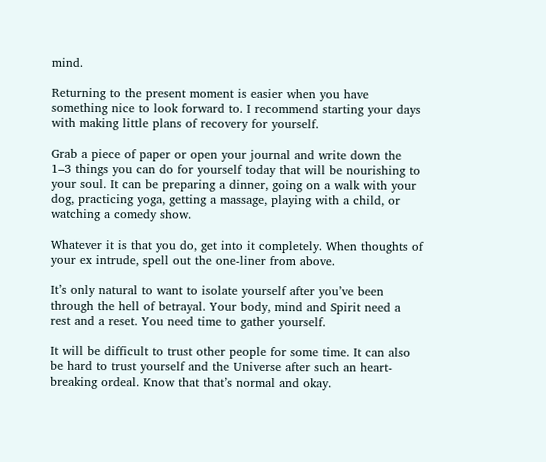mind.

Returning to the present moment is easier when you have something nice to look forward to. I recommend starting your days with making little plans of recovery for yourself.

Grab a piece of paper or open your journal and write down the 1–3 things you can do for yourself today that will be nourishing to your soul. It can be preparing a dinner, going on a walk with your dog, practicing yoga, getting a massage, playing with a child, or watching a comedy show.

Whatever it is that you do, get into it completely. When thoughts of your ex intrude, spell out the one-liner from above.

It’s only natural to want to isolate yourself after you’ve been through the hell of betrayal. Your body, mind and Spirit need a rest and a reset. You need time to gather yourself.

It will be difficult to trust other people for some time. It can also be hard to trust yourself and the Universe after such an heart-breaking ordeal. Know that that’s normal and okay.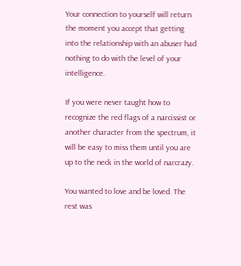Your connection to yourself will return the moment you accept that getting into the relationship with an abuser had nothing to do with the level of your intelligence.

If you were never taught how to recognize the red flags of a narcissist or another character from the spectrum, it will be easy to miss them until you are up to the neck in the world of narcrazy.

You wanted to love and be loved. The rest was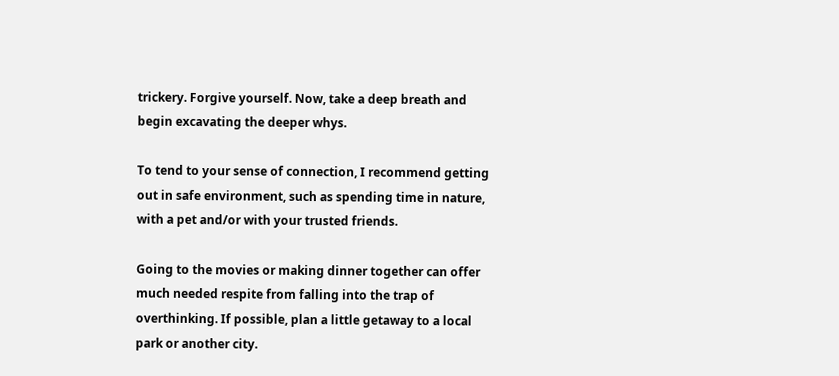trickery. Forgive yourself. Now, take a deep breath and begin excavating the deeper whys.

To tend to your sense of connection, I recommend getting out in safe environment, such as spending time in nature, with a pet and/or with your trusted friends.

Going to the movies or making dinner together can offer much needed respite from falling into the trap of overthinking. If possible, plan a little getaway to a local park or another city.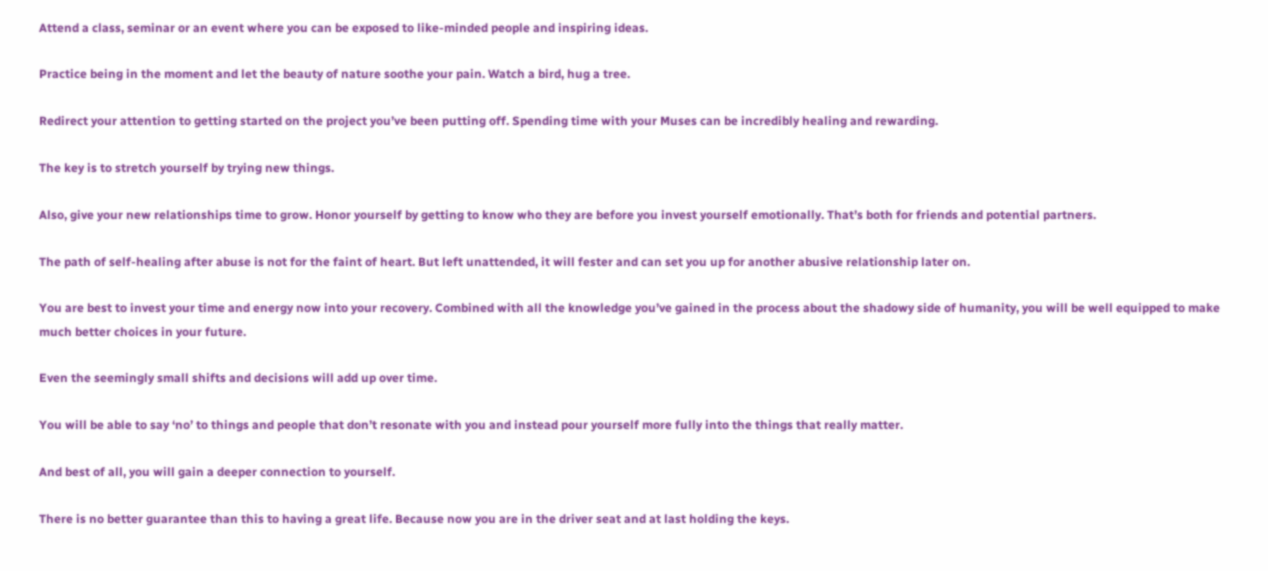Attend a class, seminar or an event where you can be exposed to like-minded people and inspiring ideas.

Practice being in the moment and let the beauty of nature soothe your pain. Watch a bird, hug a tree.

Redirect your attention to getting started on the project you’ve been putting off. Spending time with your Muses can be incredibly healing and rewarding.

The key is to stretch yourself by trying new things.

Also, give your new relationships time to grow. Honor yourself by getting to know who they are before you invest yourself emotionally. That’s both for friends and potential partners.

The path of self-healing after abuse is not for the faint of heart. But left unattended, it will fester and can set you up for another abusive relationship later on.

You are best to invest your time and energy now into your recovery. Combined with all the knowledge you’ve gained in the process about the shadowy side of humanity, you will be well equipped to make much better choices in your future.

Even the seemingly small shifts and decisions will add up over time.

You will be able to say ‘no’ to things and people that don’t resonate with you and instead pour yourself more fully into the things that really matter.

And best of all, you will gain a deeper connection to yourself.

There is no better guarantee than this to having a great life. Because now you are in the driver seat and at last holding the keys.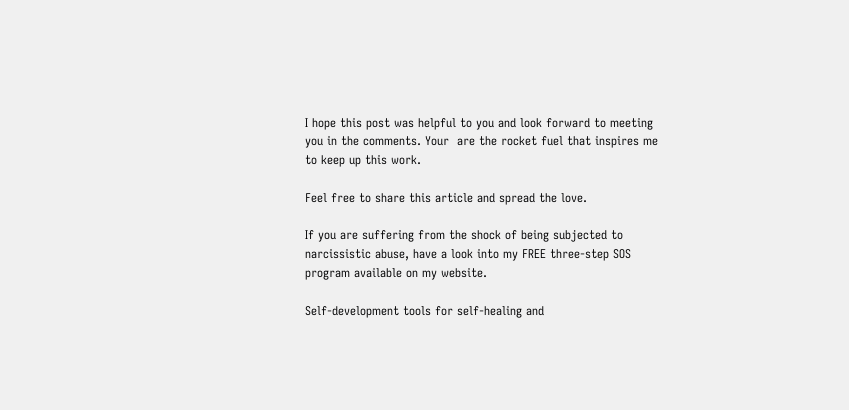I hope this post was helpful to you and look forward to meeting you in the comments. Your  are the rocket fuel that inspires me to keep up this work.

Feel free to share this article and spread the love.

If you are suffering from the shock of being subjected to narcissistic abuse, have a look into my FREE three-step SOS program available on my website.

Self-development tools for self-healing and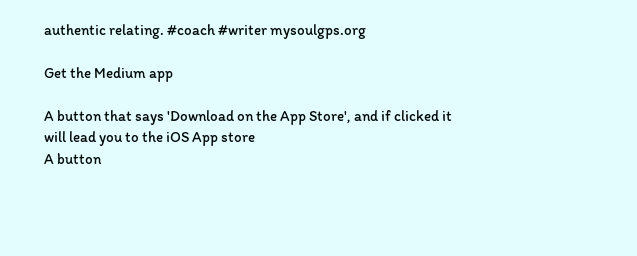authentic relating. #coach #writer mysoulgps.org

Get the Medium app

A button that says 'Download on the App Store', and if clicked it will lead you to the iOS App store
A button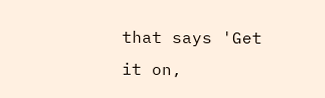that says 'Get it on,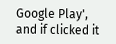Google Play', and if clicked it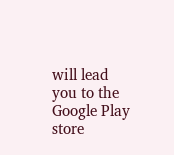will lead you to the Google Play store